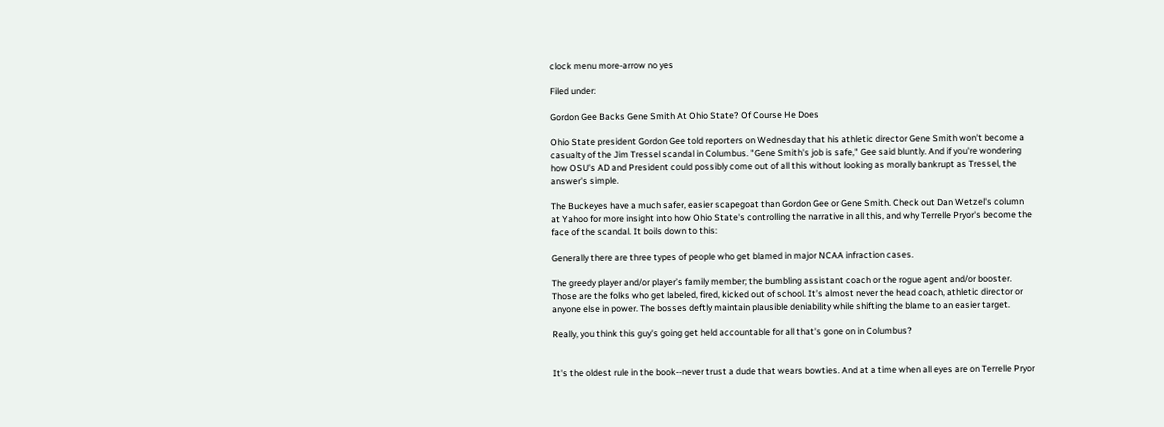clock menu more-arrow no yes

Filed under:

Gordon Gee Backs Gene Smith At Ohio State? Of Course He Does

Ohio State president Gordon Gee told reporters on Wednesday that his athletic director Gene Smith won't become a casualty of the Jim Tressel scandal in Columbus. "Gene Smith's job is safe," Gee said bluntly. And if you're wondering how OSU's AD and President could possibly come out of all this without looking as morally bankrupt as Tressel, the answer's simple.

The Buckeyes have a much safer, easier scapegoat than Gordon Gee or Gene Smith. Check out Dan Wetzel's column at Yahoo for more insight into how Ohio State's controlling the narrative in all this, and why Terrelle Pryor's become the face of the scandal. It boils down to this:

Generally there are three types of people who get blamed in major NCAA infraction cases.

The greedy player and/or player’s family member; the bumbling assistant coach or the rogue agent and/or booster. Those are the folks who get labeled, fired, kicked out of school. It’s almost never the head coach, athletic director or anyone else in power. The bosses deftly maintain plausible deniability while shifting the blame to an easier target.

Really, you think this guy's going get held accountable for all that's gone on in Columbus?


It's the oldest rule in the book--never trust a dude that wears bowties. And at a time when all eyes are on Terrelle Pryor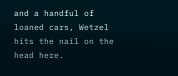and a handful of loaned cars, Wetzel hits the nail on the head here.